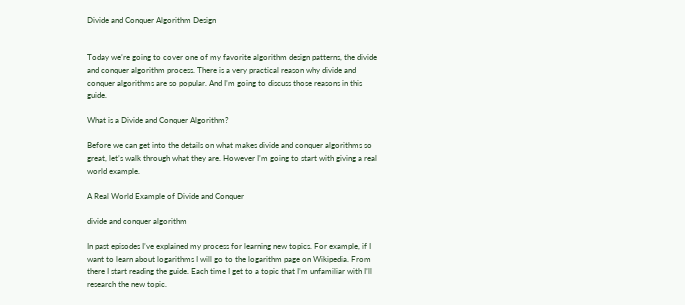Divide and Conquer Algorithm Design


Today we’re going to cover one of my favorite algorithm design patterns, the divide and conquer algorithm process. There is a very practical reason why divide and conquer algorithms are so popular. And I’m going to discuss those reasons in this guide.

What is a Divide and Conquer Algorithm?

Before we can get into the details on what makes divide and conquer algorithms so great, let’s walk through what they are. However I’m going to start with giving a real world example.

A Real World Example of Divide and Conquer

divide and conquer algorithm

In past episodes I’ve explained my process for learning new topics. For example, if I want to learn about logarithms I will go to the logarithm page on Wikipedia. From there I start reading the guide. Each time I get to a topic that I’m unfamiliar with I’ll research the new topic.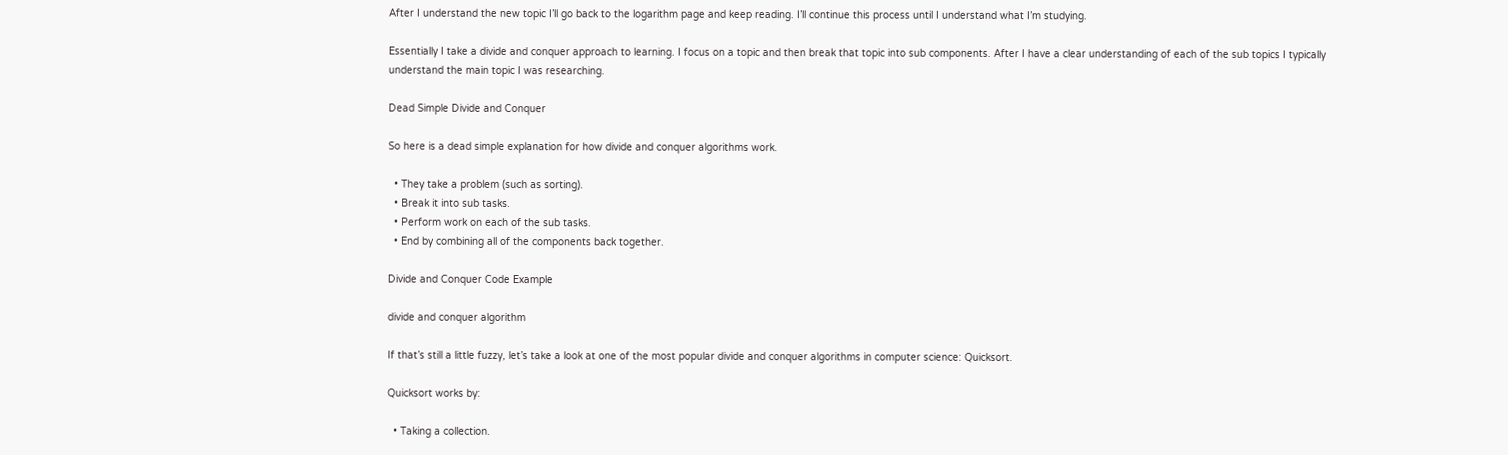After I understand the new topic I’ll go back to the logarithm page and keep reading. I’ll continue this process until I understand what I’m studying.

Essentially I take a divide and conquer approach to learning. I focus on a topic and then break that topic into sub components. After I have a clear understanding of each of the sub topics I typically understand the main topic I was researching.

Dead Simple Divide and Conquer

So here is a dead simple explanation for how divide and conquer algorithms work.

  • They take a problem (such as sorting).
  • Break it into sub tasks.
  • Perform work on each of the sub tasks.
  • End by combining all of the components back together.

Divide and Conquer Code Example

divide and conquer algorithm

If that’s still a little fuzzy, let’s take a look at one of the most popular divide and conquer algorithms in computer science: Quicksort.

Quicksort works by:

  • Taking a collection.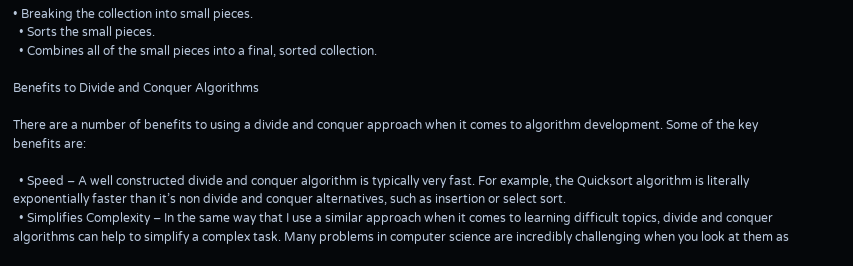• Breaking the collection into small pieces.
  • Sorts the small pieces.
  • Combines all of the small pieces into a final, sorted collection.

Benefits to Divide and Conquer Algorithms

There are a number of benefits to using a divide and conquer approach when it comes to algorithm development. Some of the key benefits are:

  • Speed – A well constructed divide and conquer algorithm is typically very fast. For example, the Quicksort algorithm is literally exponentially faster than it’s non divide and conquer alternatives, such as insertion or select sort.
  • Simplifies Complexity – In the same way that I use a similar approach when it comes to learning difficult topics, divide and conquer algorithms can help to simplify a complex task. Many problems in computer science are incredibly challenging when you look at them as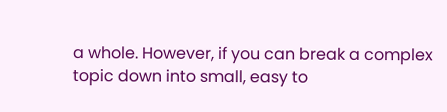a whole. However, if you can break a complex topic down into small, easy to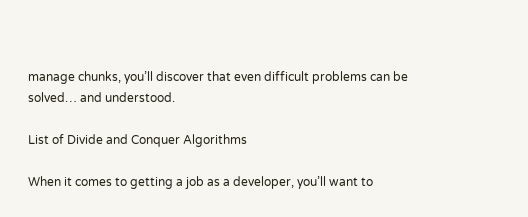manage chunks, you’ll discover that even difficult problems can be solved… and understood.

List of Divide and Conquer Algorithms

When it comes to getting a job as a developer, you’ll want to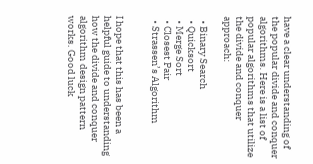have a clear understanding of the popular divide and conquer algorithms. Here is a list of popular algorithms that utilize the divide and conquer approach:

  • Binary Search
  • Quicksort
  • Merge Sort
  • Closest Pair
  • Strassen’s Algorithm


I hope that this has been a helpful guide to understanding how the divide and conquer algorithm design pattern works. Good luck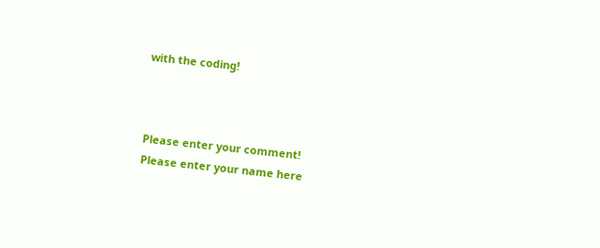with the coding!



Please enter your comment!
Please enter your name here